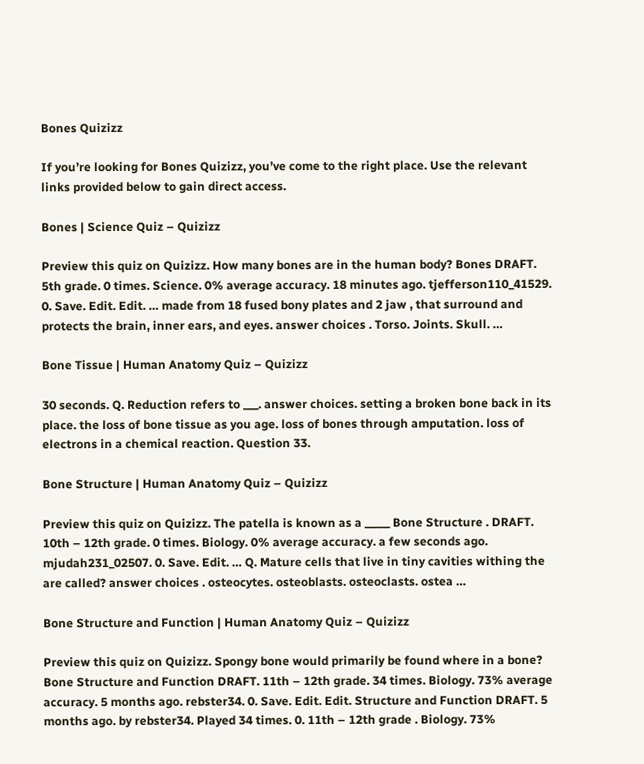Bones Quizizz

If you’re looking for Bones Quizizz, you’ve come to the right place. Use the relevant links provided below to gain direct access.

Bones | Science Quiz – Quizizz

Preview this quiz on Quizizz. How many bones are in the human body? Bones DRAFT. 5th grade. 0 times. Science. 0% average accuracy. 18 minutes ago. tjefferson110_41529. 0. Save. Edit. Edit. … made from 18 fused bony plates and 2 jaw , that surround and protects the brain, inner ears, and eyes. answer choices . Torso. Joints. Skull. …

Bone Tissue | Human Anatomy Quiz – Quizizz

30 seconds. Q. Reduction refers to ___. answer choices. setting a broken bone back in its place. the loss of bone tissue as you age. loss of bones through amputation. loss of electrons in a chemical reaction. Question 33.

Bone Structure | Human Anatomy Quiz – Quizizz

Preview this quiz on Quizizz. The patella is known as a _____ Bone Structure . DRAFT. 10th – 12th grade. 0 times. Biology. 0% average accuracy. a few seconds ago. mjudah231_02507. 0. Save. Edit. … Q. Mature cells that live in tiny cavities withing the are called? answer choices . osteocytes. osteoblasts. osteoclasts. ostea …

Bone Structure and Function | Human Anatomy Quiz – Quizizz

Preview this quiz on Quizizz. Spongy bone would primarily be found where in a bone? Bone Structure and Function DRAFT. 11th – 12th grade. 34 times. Biology. 73% average accuracy. 5 months ago. rebster34. 0. Save. Edit. Edit. Structure and Function DRAFT. 5 months ago. by rebster34. Played 34 times. 0. 11th – 12th grade . Biology. 73%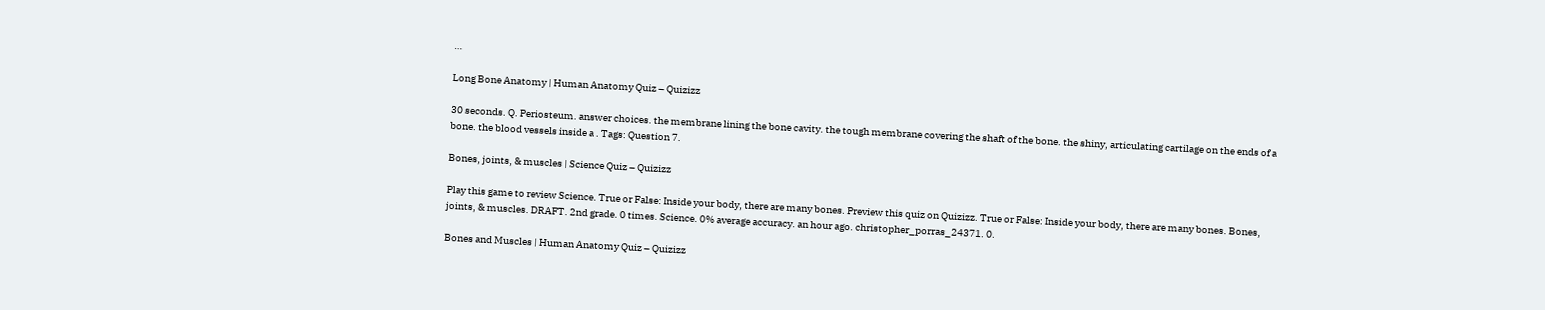…

Long Bone Anatomy | Human Anatomy Quiz – Quizizz

30 seconds. Q. Periosteum. answer choices. the membrane lining the bone cavity. the tough membrane covering the shaft of the bone. the shiny, articulating cartilage on the ends of a bone. the blood vessels inside a . Tags: Question 7.

Bones, joints, & muscles | Science Quiz – Quizizz

Play this game to review Science. True or False: Inside your body, there are many bones. Preview this quiz on Quizizz. True or False: Inside your body, there are many bones. Bones, joints, & muscles. DRAFT. 2nd grade. 0 times. Science. 0% average accuracy. an hour ago. christopher_porras_24371. 0.

Bones and Muscles | Human Anatomy Quiz – Quizizz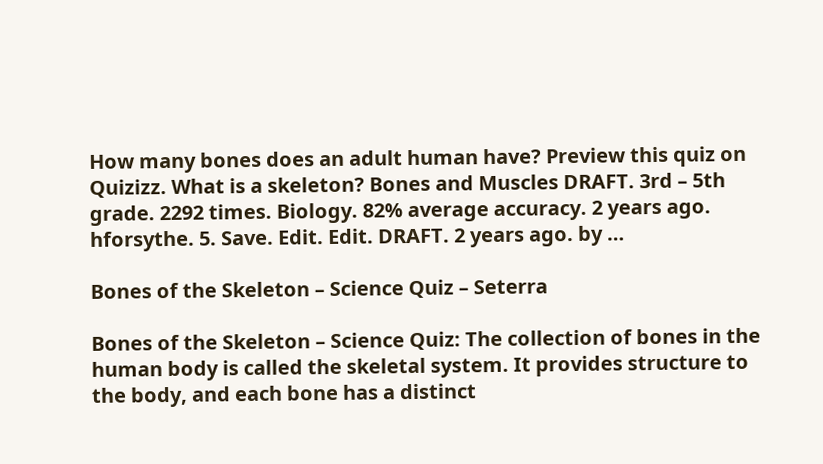How many bones does an adult human have? Preview this quiz on Quizizz. What is a skeleton? Bones and Muscles DRAFT. 3rd – 5th grade. 2292 times. Biology. 82% average accuracy. 2 years ago. hforsythe. 5. Save. Edit. Edit. DRAFT. 2 years ago. by …

Bones of the Skeleton – Science Quiz – Seterra

Bones of the Skeleton – Science Quiz: The collection of bones in the human body is called the skeletal system. It provides structure to the body, and each bone has a distinct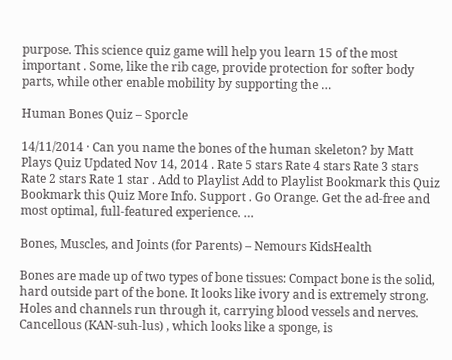purpose. This science quiz game will help you learn 15 of the most important . Some, like the rib cage, provide protection for softer body parts, while other enable mobility by supporting the …

Human Bones Quiz – Sporcle

14/11/2014 · Can you name the bones of the human skeleton? by Matt Plays Quiz Updated Nov 14, 2014 . Rate 5 stars Rate 4 stars Rate 3 stars Rate 2 stars Rate 1 star . Add to Playlist Add to Playlist Bookmark this Quiz Bookmark this Quiz More Info. Support . Go Orange. Get the ad-free and most optimal, full-featured experience. …

Bones, Muscles, and Joints (for Parents) – Nemours KidsHealth

Bones are made up of two types of bone tissues: Compact bone is the solid, hard outside part of the bone. It looks like ivory and is extremely strong. Holes and channels run through it, carrying blood vessels and nerves. Cancellous (KAN-suh-lus) , which looks like a sponge, is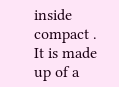inside compact . It is made up of a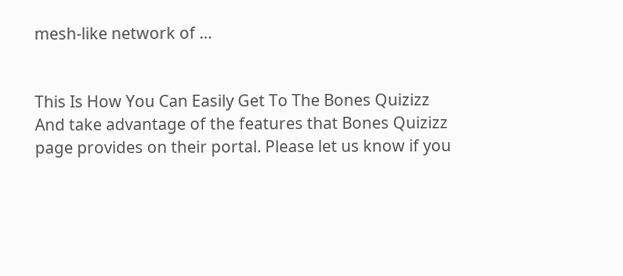mesh-like network of …


This Is How You Can Easily Get To The Bones Quizizz And take advantage of the features that Bones Quizizz page provides on their portal. Please let us know if you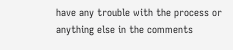have any trouble with the process or anything else in the comments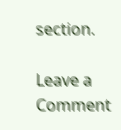section.

Leave a Comment